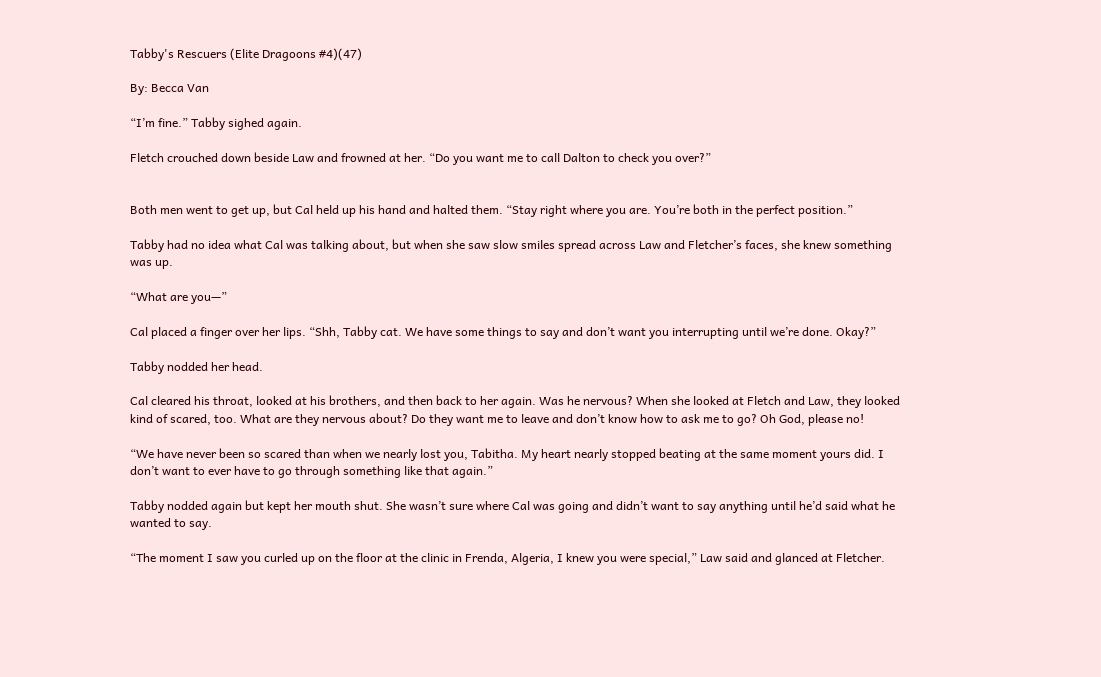Tabby's Rescuers (Elite Dragoons #4)(47)

By: Becca Van

“I’m fine.” Tabby sighed again.

Fletch crouched down beside Law and frowned at her. “Do you want me to call Dalton to check you over?”


Both men went to get up, but Cal held up his hand and halted them. “Stay right where you are. You’re both in the perfect position.”

Tabby had no idea what Cal was talking about, but when she saw slow smiles spread across Law and Fletcher’s faces, she knew something was up.

“What are you—”

Cal placed a finger over her lips. “Shh, Tabby cat. We have some things to say and don’t want you interrupting until we’re done. Okay?”

Tabby nodded her head.

Cal cleared his throat, looked at his brothers, and then back to her again. Was he nervous? When she looked at Fletch and Law, they looked kind of scared, too. What are they nervous about? Do they want me to leave and don’t know how to ask me to go? Oh God, please no!

“We have never been so scared than when we nearly lost you, Tabitha. My heart nearly stopped beating at the same moment yours did. I don’t want to ever have to go through something like that again.”

Tabby nodded again but kept her mouth shut. She wasn’t sure where Cal was going and didn’t want to say anything until he’d said what he wanted to say.

“The moment I saw you curled up on the floor at the clinic in Frenda, Algeria, I knew you were special,” Law said and glanced at Fletcher.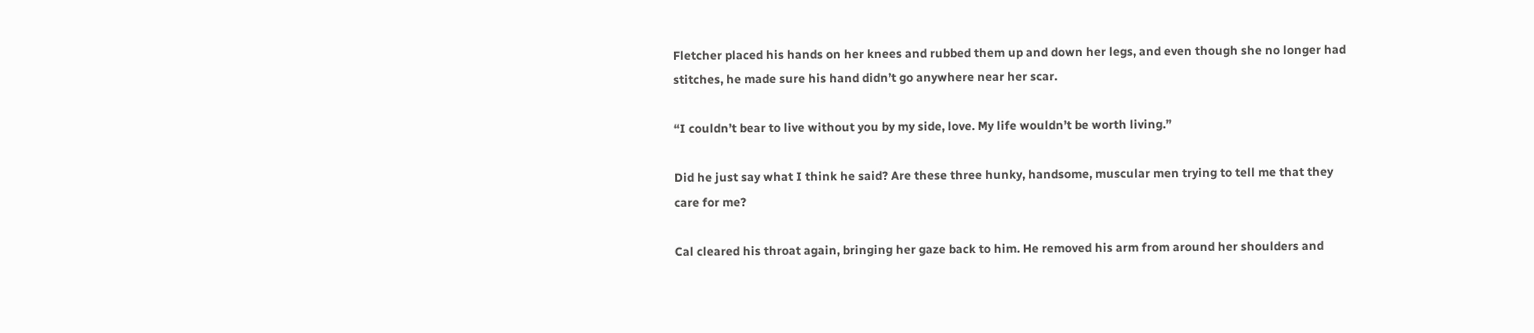Fletcher placed his hands on her knees and rubbed them up and down her legs, and even though she no longer had stitches, he made sure his hand didn’t go anywhere near her scar.

“I couldn’t bear to live without you by my side, love. My life wouldn’t be worth living.”

Did he just say what I think he said? Are these three hunky, handsome, muscular men trying to tell me that they care for me?

Cal cleared his throat again, bringing her gaze back to him. He removed his arm from around her shoulders and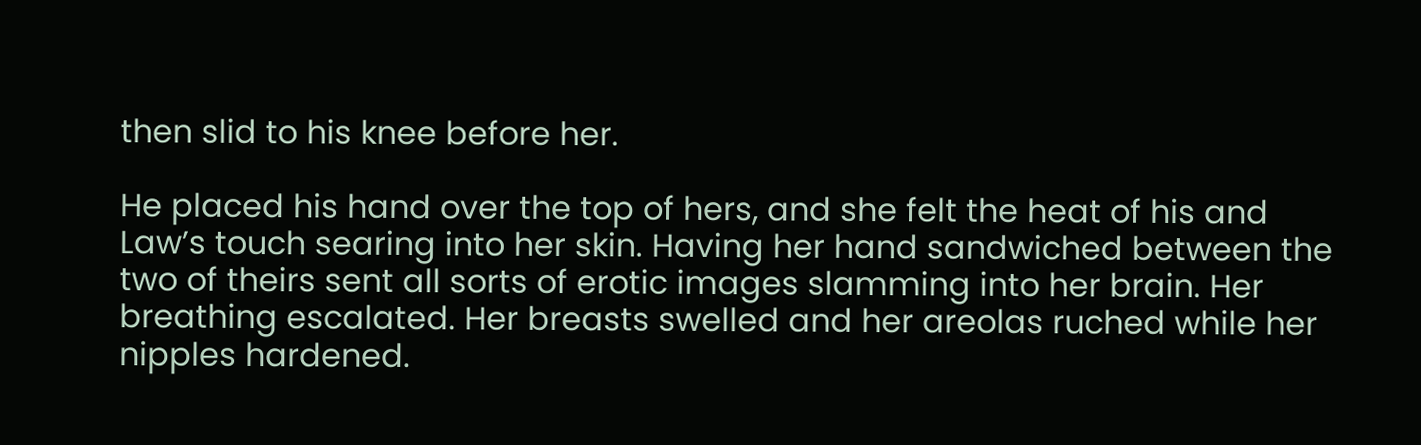then slid to his knee before her.

He placed his hand over the top of hers, and she felt the heat of his and Law’s touch searing into her skin. Having her hand sandwiched between the two of theirs sent all sorts of erotic images slamming into her brain. Her breathing escalated. Her breasts swelled and her areolas ruched while her nipples hardened.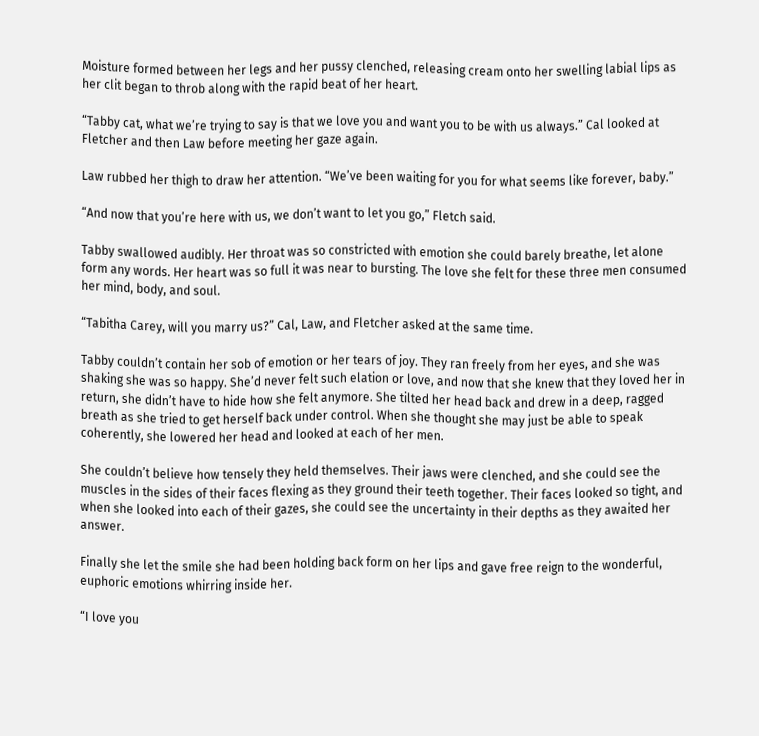Moisture formed between her legs and her pussy clenched, releasing cream onto her swelling labial lips as her clit began to throb along with the rapid beat of her heart.

“Tabby cat, what we’re trying to say is that we love you and want you to be with us always.” Cal looked at Fletcher and then Law before meeting her gaze again.

Law rubbed her thigh to draw her attention. “We’ve been waiting for you for what seems like forever, baby.”

“And now that you’re here with us, we don’t want to let you go,” Fletch said.

Tabby swallowed audibly. Her throat was so constricted with emotion she could barely breathe, let alone form any words. Her heart was so full it was near to bursting. The love she felt for these three men consumed her mind, body, and soul.

“Tabitha Carey, will you marry us?” Cal, Law, and Fletcher asked at the same time.

Tabby couldn’t contain her sob of emotion or her tears of joy. They ran freely from her eyes, and she was shaking she was so happy. She’d never felt such elation or love, and now that she knew that they loved her in return, she didn’t have to hide how she felt anymore. She tilted her head back and drew in a deep, ragged breath as she tried to get herself back under control. When she thought she may just be able to speak coherently, she lowered her head and looked at each of her men.

She couldn’t believe how tensely they held themselves. Their jaws were clenched, and she could see the muscles in the sides of their faces flexing as they ground their teeth together. Their faces looked so tight, and when she looked into each of their gazes, she could see the uncertainty in their depths as they awaited her answer.

Finally she let the smile she had been holding back form on her lips and gave free reign to the wonderful, euphoric emotions whirring inside her.

“I love you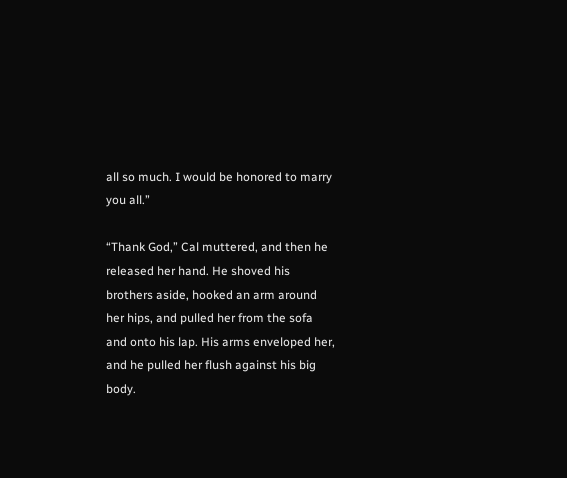all so much. I would be honored to marry you all.”

“Thank God,” Cal muttered, and then he released her hand. He shoved his brothers aside, hooked an arm around her hips, and pulled her from the sofa and onto his lap. His arms enveloped her, and he pulled her flush against his big body.